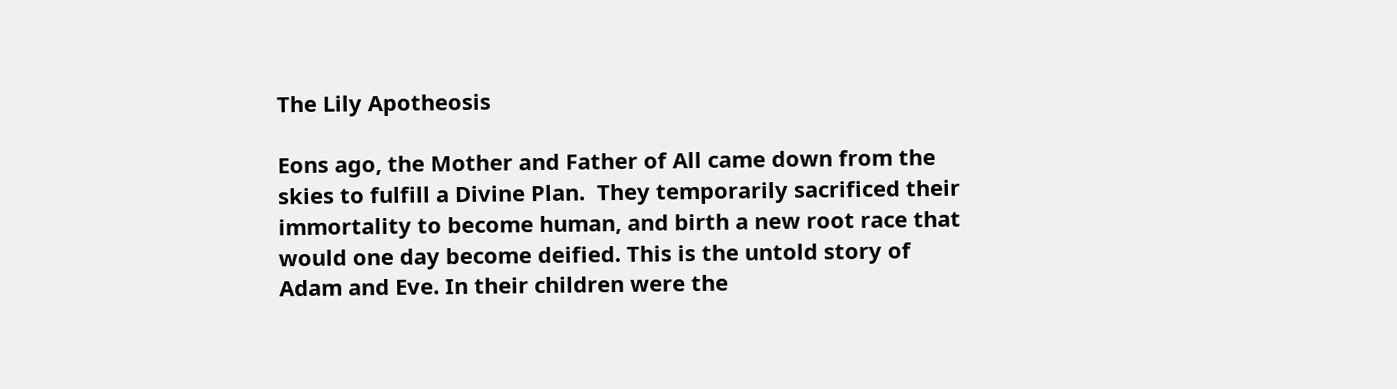The Lily Apotheosis

Eons ago, the Mother and Father of All came down from the skies to fulfill a Divine Plan.  They temporarily sacrificed their immortality to become human, and birth a new root race that would one day become deified. This is the untold story of Adam and Eve. In their children were the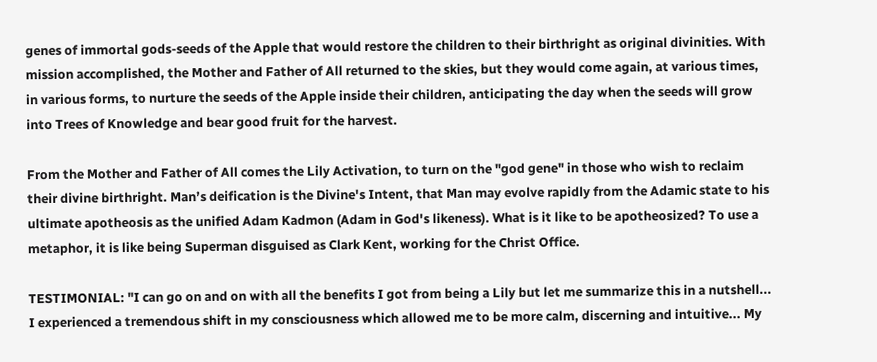genes of immortal gods-seeds of the Apple that would restore the children to their birthright as original divinities. With mission accomplished, the Mother and Father of All returned to the skies, but they would come again, at various times, in various forms, to nurture the seeds of the Apple inside their children, anticipating the day when the seeds will grow into Trees of Knowledge and bear good fruit for the harvest.

From the Mother and Father of All comes the Lily Activation, to turn on the "god gene" in those who wish to reclaim their divine birthright. Man’s deification is the Divine's Intent, that Man may evolve rapidly from the Adamic state to his ultimate apotheosis as the unified Adam Kadmon (Adam in God's likeness). What is it like to be apotheosized? To use a metaphor, it is like being Superman disguised as Clark Kent, working for the Christ Office.

TESTIMONIAL: "I can go on and on with all the benefits I got from being a Lily but let me summarize this in a nutshell... I experienced a tremendous shift in my consciousness which allowed me to be more calm, discerning and intuitive... My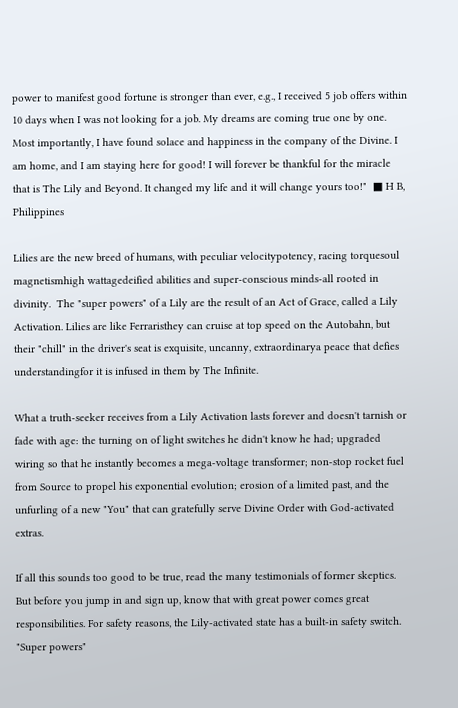power to manifest good fortune is stronger than ever, e.g., I received 5 job offers within 10 days when I was not looking for a job. My dreams are coming true one by one. Most importantly, I have found solace and happiness in the company of the Divine. I am home, and I am staying here for good! I will forever be thankful for the miracle that is The Lily and Beyond. It changed my life and it will change yours too!"  ■ H B, Philippines

Lilies are the new breed of humans, with peculiar velocitypotency, racing torquesoul magnetismhigh wattagedeified abilities and super-conscious minds-all rooted in divinity.  The "super powers" of a Lily are the result of an Act of Grace, called a Lily Activation. Lilies are like Ferraristhey can cruise at top speed on the Autobahn, but their "chill" in the driver's seat is exquisite, uncanny, extraordinarya peace that defies understandingfor it is infused in them by The Infinite.

What a truth-seeker receives from a Lily Activation lasts forever and doesn't tarnish or fade with age: the turning on of light switches he didn't know he had; upgraded wiring so that he instantly becomes a mega-voltage transformer; non-stop rocket fuel from Source to propel his exponential evolution; erosion of a limited past, and the unfurling of a new "You" that can gratefully serve Divine Order with God-activated extras.

If all this sounds too good to be true, read the many testimonials of former skeptics. But before you jump in and sign up, know that with great power comes great responsibilities. For safety reasons, the Lily-activated state has a built-in safety switch. "Super powers"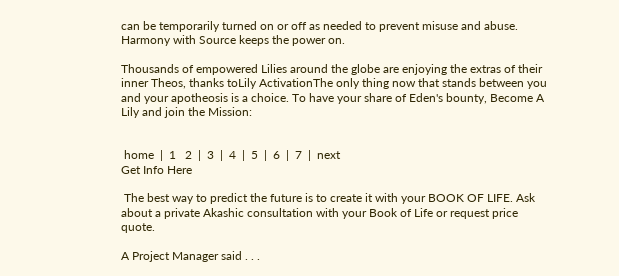can be temporarily turned on or off as needed to prevent misuse and abuse. Harmony with Source keeps the power on.

Thousands of empowered Lilies around the globe are enjoying the extras of their inner Theos, thanks toLily ActivationThe only thing now that stands between you and your apotheosis is a choice. To have your share of Eden's bounty, Become A Lily and join the Mission:


 home  |  1   2  |  3  |  4  |  5  |  6  |  7  |  next
Get Info Here

 The best way to predict the future is to create it with your BOOK OF LIFE. Ask about a private Akashic consultation with your Book of Life or request price quote.

A Project Manager said . . .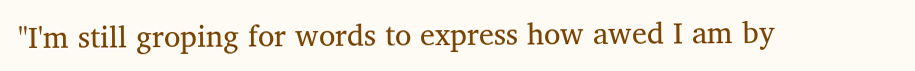"I'm still groping for words to express how awed I am by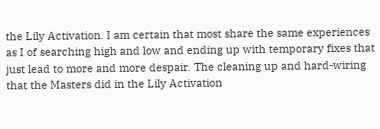the Lily Activation. I am certain that most share the same experiences as I of searching high and low and ending up with temporary fixes that just lead to more and more despair. The cleaning up and hard-wiring that the Masters did in the Lily Activation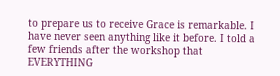to prepare us to receive Grace is remarkable. I have never seen anything like it before. I told a few friends after the workshop that EVERYTHING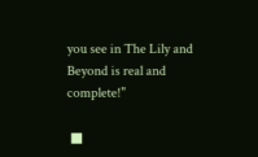you see in The Lily and Beyond is real and complete!"

 ■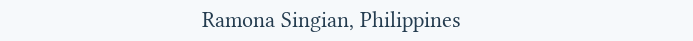Ramona Singian, Philippines